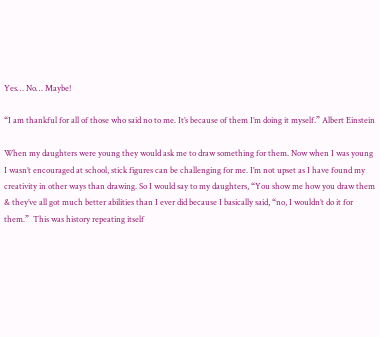Yes… No… Maybe!

“I am thankful for all of those who said no to me. It’s because of them I’m doing it myself.” Albert Einstein

When my daughters were young they would ask me to draw something for them. Now when I was young I wasn’t encouraged at school, stick figures can be challenging for me. I’m not upset as I have found my creativity in other ways than drawing. So I would say to my daughters, “You show me how you draw them & they’ve all got much better abilities than I ever did because I basically said, “no, I wouldn’t do it for them.”  This was history repeating itself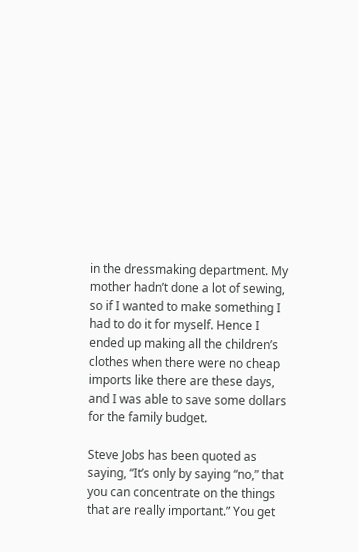in the dressmaking department. My mother hadn’t done a lot of sewing, so if I wanted to make something I had to do it for myself. Hence I ended up making all the children’s clothes when there were no cheap imports like there are these days, and I was able to save some dollars for the family budget.

Steve Jobs has been quoted as saying, “It’s only by saying “no,” that you can concentrate on the things that are really important.” You get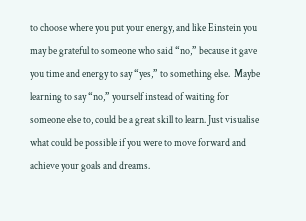to choose where you put your energy, and like Einstein you may be grateful to someone who said “no,” because it gave you time and energy to say “yes,” to something else.  Maybe learning to say “no,” yourself instead of waiting for someone else to, could be a great skill to learn. Just visualise what could be possible if you were to move forward and achieve your goals and dreams.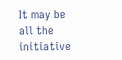It may be all the initiative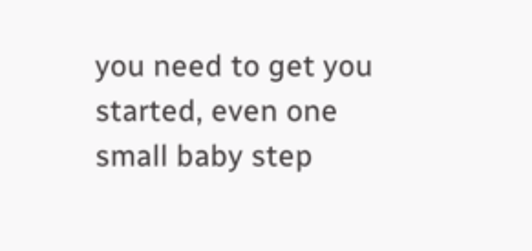you need to get you started, even one small baby step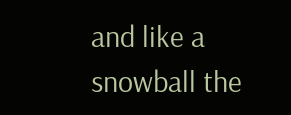and like a snowball the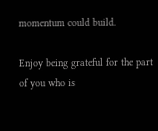momentum could build.

Enjoy being grateful for the part of you who is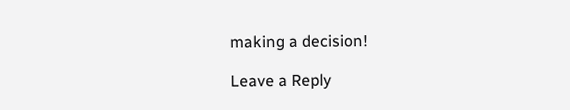making a decision!

Leave a Reply